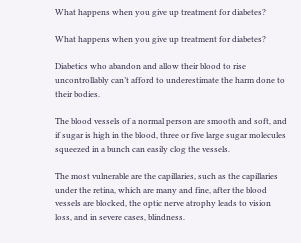What happens when you give up treatment for diabetes?

What happens when you give up treatment for diabetes?

Diabetics who abandon and allow their blood to rise uncontrollably can’t afford to underestimate the harm done to their bodies.

The blood vessels of a normal person are smooth and soft, and if sugar is high in the blood, three or five large sugar molecules squeezed in a bunch can easily clog the vessels.

The most vulnerable are the capillaries, such as the capillaries under the retina, which are many and fine, after the blood vessels are blocked, the optic nerve atrophy leads to vision loss, and in severe cases, blindness.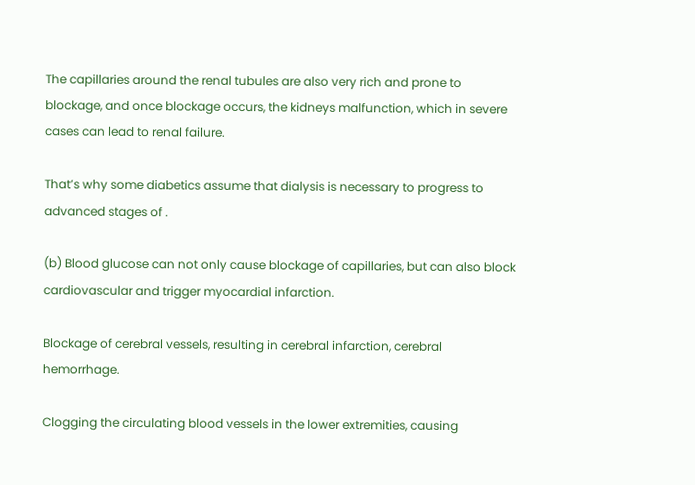The capillaries around the renal tubules are also very rich and prone to blockage, and once blockage occurs, the kidneys malfunction, which in severe cases can lead to renal failure.

That’s why some diabetics assume that dialysis is necessary to progress to advanced stages of .

(b) Blood glucose can not only cause blockage of capillaries, but can also block cardiovascular and trigger myocardial infarction.

Blockage of cerebral vessels, resulting in cerebral infarction, cerebral hemorrhage.

Clogging the circulating blood vessels in the lower extremities, causing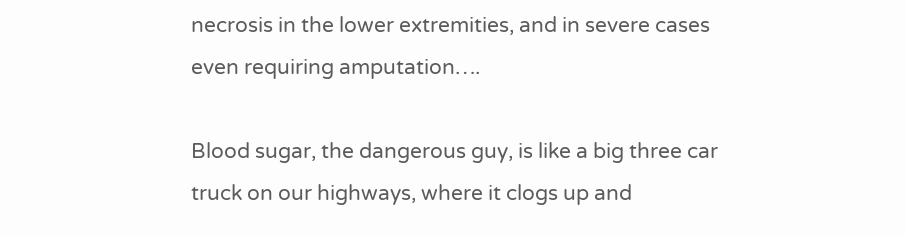necrosis in the lower extremities, and in severe cases even requiring amputation….

Blood sugar, the dangerous guy, is like a big three car truck on our highways, where it clogs up and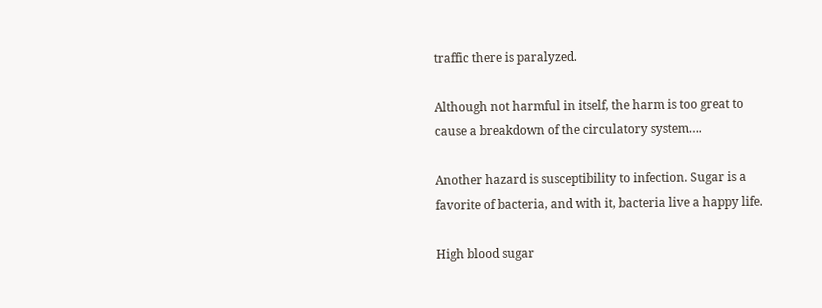traffic there is paralyzed.

Although not harmful in itself, the harm is too great to cause a breakdown of the circulatory system….

Another hazard is susceptibility to infection. Sugar is a favorite of bacteria, and with it, bacteria live a happy life.

High blood sugar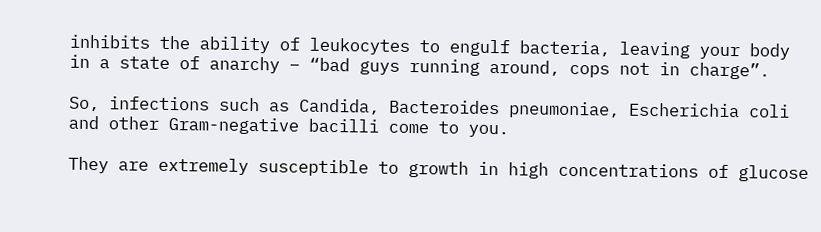inhibits the ability of leukocytes to engulf bacteria, leaving your body in a state of anarchy – “bad guys running around, cops not in charge”.

So, infections such as Candida, Bacteroides pneumoniae, Escherichia coli and other Gram-negative bacilli come to you.

They are extremely susceptible to growth in high concentrations of glucose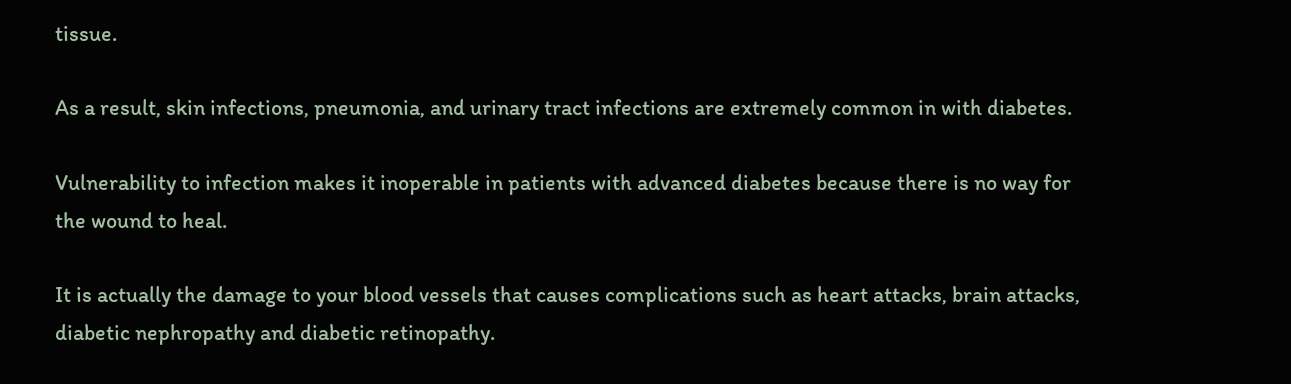tissue.

As a result, skin infections, pneumonia, and urinary tract infections are extremely common in with diabetes.

Vulnerability to infection makes it inoperable in patients with advanced diabetes because there is no way for the wound to heal.

It is actually the damage to your blood vessels that causes complications such as heart attacks, brain attacks, diabetic nephropathy and diabetic retinopathy.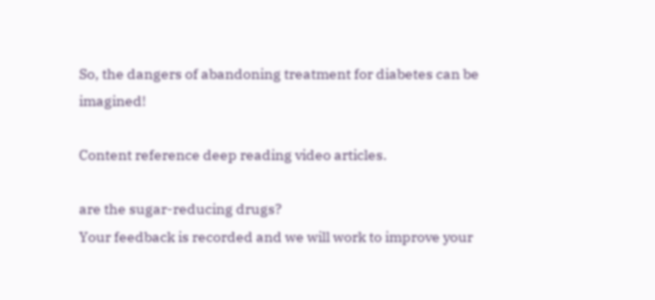So, the dangers of abandoning treatment for diabetes can be imagined!

Content reference deep reading video articles.

are the sugar-reducing drugs?
Your feedback is recorded and we will work to improve your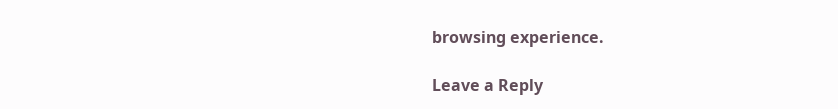browsing experience.

Leave a Reply